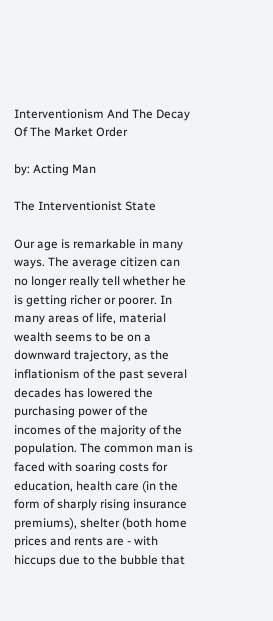Interventionism And The Decay Of The Market Order

by: Acting Man

The Interventionist State

Our age is remarkable in many ways. The average citizen can no longer really tell whether he is getting richer or poorer. In many areas of life, material wealth seems to be on a downward trajectory, as the inflationism of the past several decades has lowered the purchasing power of the incomes of the majority of the population. The common man is faced with soaring costs for education, health care (in the form of sharply rising insurance premiums), shelter (both home prices and rents are - with hiccups due to the bubble that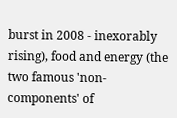burst in 2008 - inexorably rising), food and energy (the two famous 'non-components' of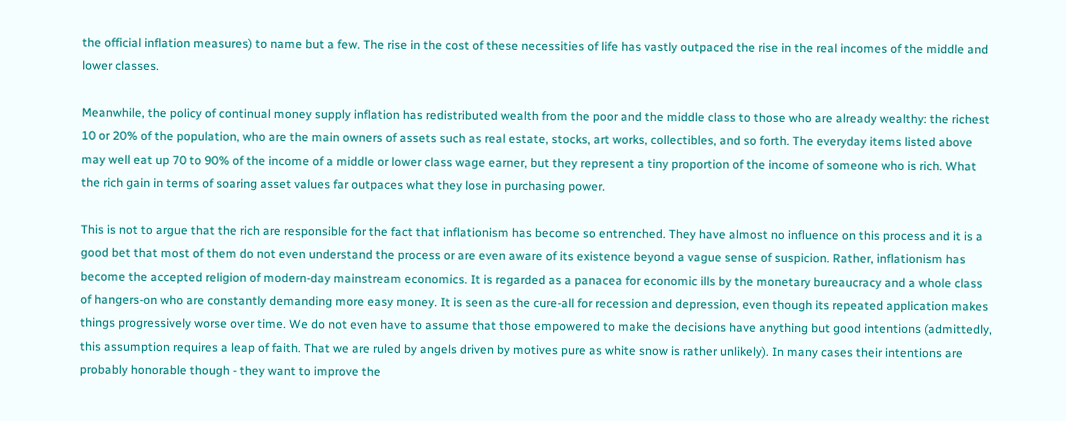the official inflation measures) to name but a few. The rise in the cost of these necessities of life has vastly outpaced the rise in the real incomes of the middle and lower classes.

Meanwhile, the policy of continual money supply inflation has redistributed wealth from the poor and the middle class to those who are already wealthy: the richest 10 or 20% of the population, who are the main owners of assets such as real estate, stocks, art works, collectibles, and so forth. The everyday items listed above may well eat up 70 to 90% of the income of a middle or lower class wage earner, but they represent a tiny proportion of the income of someone who is rich. What the rich gain in terms of soaring asset values far outpaces what they lose in purchasing power.

This is not to argue that the rich are responsible for the fact that inflationism has become so entrenched. They have almost no influence on this process and it is a good bet that most of them do not even understand the process or are even aware of its existence beyond a vague sense of suspicion. Rather, inflationism has become the accepted religion of modern-day mainstream economics. It is regarded as a panacea for economic ills by the monetary bureaucracy and a whole class of hangers-on who are constantly demanding more easy money. It is seen as the cure-all for recession and depression, even though its repeated application makes things progressively worse over time. We do not even have to assume that those empowered to make the decisions have anything but good intentions (admittedly, this assumption requires a leap of faith. That we are ruled by angels driven by motives pure as white snow is rather unlikely). In many cases their intentions are probably honorable though - they want to improve the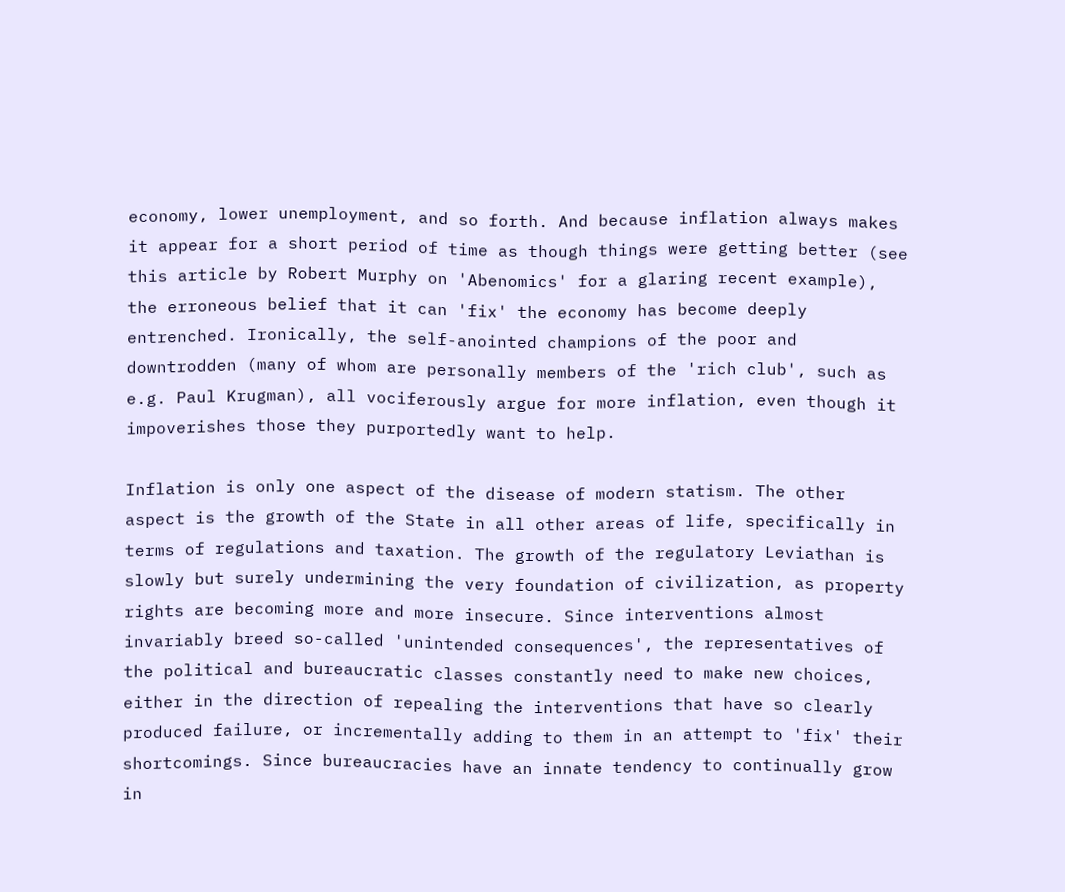economy, lower unemployment, and so forth. And because inflation always makes it appear for a short period of time as though things were getting better (see this article by Robert Murphy on 'Abenomics' for a glaring recent example), the erroneous belief that it can 'fix' the economy has become deeply entrenched. Ironically, the self-anointed champions of the poor and downtrodden (many of whom are personally members of the 'rich club', such as e.g. Paul Krugman), all vociferously argue for more inflation, even though it impoverishes those they purportedly want to help.

Inflation is only one aspect of the disease of modern statism. The other aspect is the growth of the State in all other areas of life, specifically in terms of regulations and taxation. The growth of the regulatory Leviathan is slowly but surely undermining the very foundation of civilization, as property rights are becoming more and more insecure. Since interventions almost invariably breed so-called 'unintended consequences', the representatives of the political and bureaucratic classes constantly need to make new choices, either in the direction of repealing the interventions that have so clearly produced failure, or incrementally adding to them in an attempt to 'fix' their shortcomings. Since bureaucracies have an innate tendency to continually grow in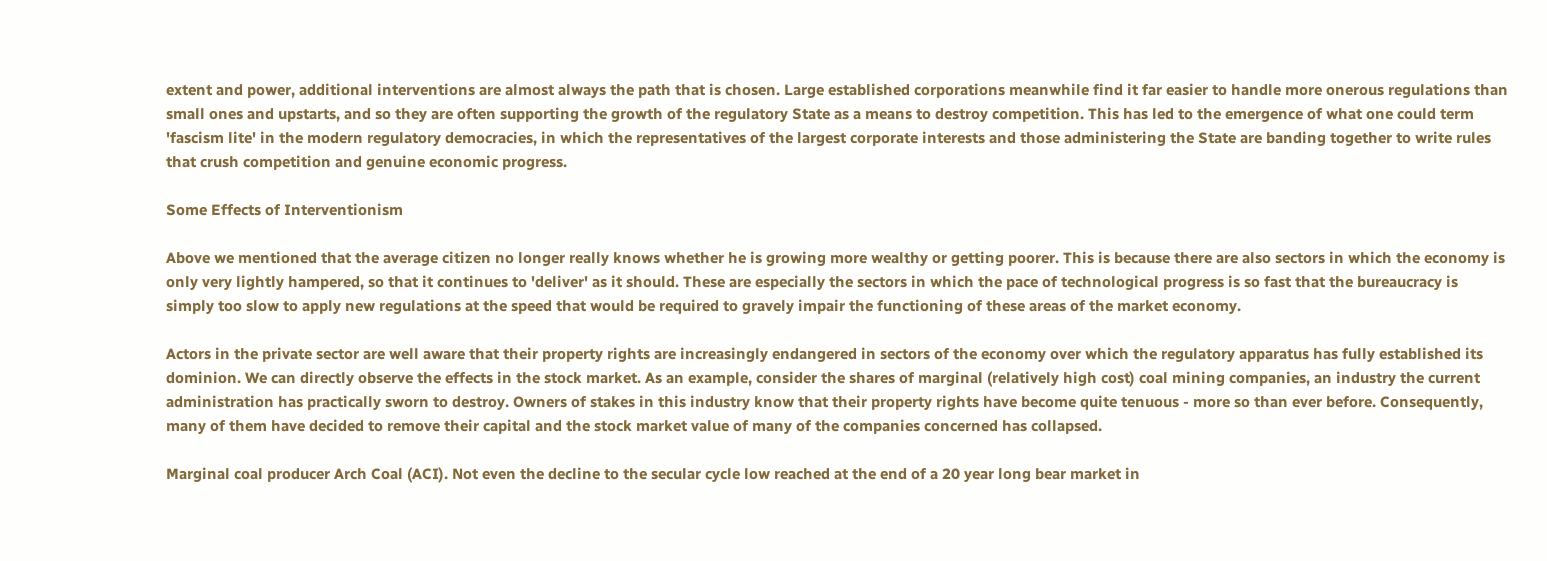extent and power, additional interventions are almost always the path that is chosen. Large established corporations meanwhile find it far easier to handle more onerous regulations than small ones and upstarts, and so they are often supporting the growth of the regulatory State as a means to destroy competition. This has led to the emergence of what one could term 'fascism lite' in the modern regulatory democracies, in which the representatives of the largest corporate interests and those administering the State are banding together to write rules that crush competition and genuine economic progress.

Some Effects of Interventionism

Above we mentioned that the average citizen no longer really knows whether he is growing more wealthy or getting poorer. This is because there are also sectors in which the economy is only very lightly hampered, so that it continues to 'deliver' as it should. These are especially the sectors in which the pace of technological progress is so fast that the bureaucracy is simply too slow to apply new regulations at the speed that would be required to gravely impair the functioning of these areas of the market economy.

Actors in the private sector are well aware that their property rights are increasingly endangered in sectors of the economy over which the regulatory apparatus has fully established its dominion. We can directly observe the effects in the stock market. As an example, consider the shares of marginal (relatively high cost) coal mining companies, an industry the current administration has practically sworn to destroy. Owners of stakes in this industry know that their property rights have become quite tenuous - more so than ever before. Consequently, many of them have decided to remove their capital and the stock market value of many of the companies concerned has collapsed.

Marginal coal producer Arch Coal (ACI). Not even the decline to the secular cycle low reached at the end of a 20 year long bear market in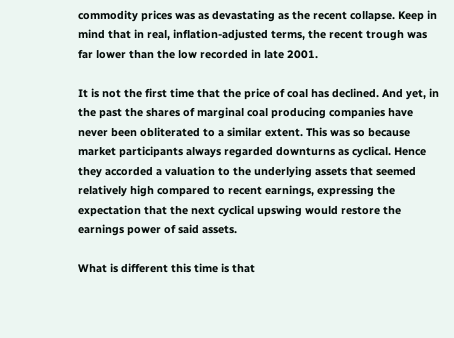commodity prices was as devastating as the recent collapse. Keep in mind that in real, inflation-adjusted terms, the recent trough was far lower than the low recorded in late 2001.

It is not the first time that the price of coal has declined. And yet, in the past the shares of marginal coal producing companies have never been obliterated to a similar extent. This was so because market participants always regarded downturns as cyclical. Hence they accorded a valuation to the underlying assets that seemed relatively high compared to recent earnings, expressing the expectation that the next cyclical upswing would restore the earnings power of said assets.

What is different this time is that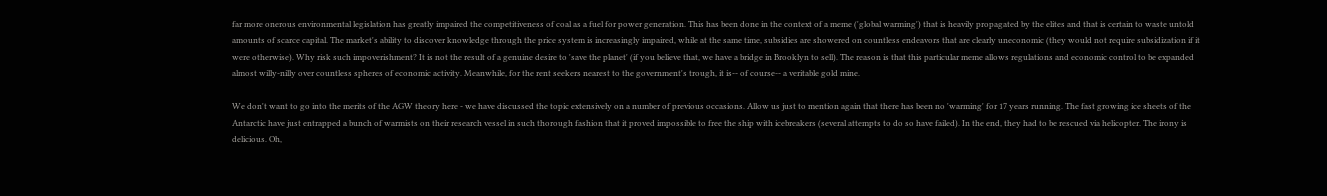far more onerous environmental legislation has greatly impaired the competitiveness of coal as a fuel for power generation. This has been done in the context of a meme ('global warming') that is heavily propagated by the elites and that is certain to waste untold amounts of scarce capital. The market's ability to discover knowledge through the price system is increasingly impaired, while at the same time, subsidies are showered on countless endeavors that are clearly uneconomic (they would not require subsidization if it were otherwise). Why risk such impoverishment? It is not the result of a genuine desire to 'save the planet' (if you believe that, we have a bridge in Brooklyn to sell). The reason is that this particular meme allows regulations and economic control to be expanded almost willy-nilly over countless spheres of economic activity. Meanwhile, for the rent seekers nearest to the government's trough, it is-- of course-- a veritable gold mine.

We don't want to go into the merits of the AGW theory here - we have discussed the topic extensively on a number of previous occasions. Allow us just to mention again that there has been no 'warming' for 17 years running. The fast growing ice sheets of the Antarctic have just entrapped a bunch of warmists on their research vessel in such thorough fashion that it proved impossible to free the ship with icebreakers (several attempts to do so have failed). In the end, they had to be rescued via helicopter. The irony is delicious. Oh,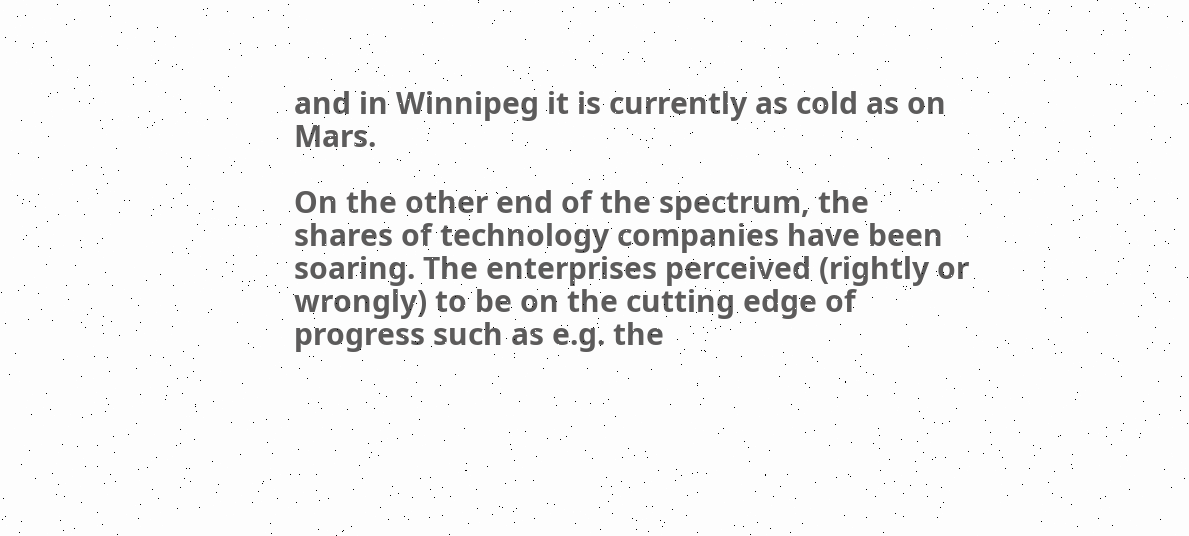and in Winnipeg it is currently as cold as on Mars.

On the other end of the spectrum, the shares of technology companies have been soaring. The enterprises perceived (rightly or wrongly) to be on the cutting edge of progress such as e.g. the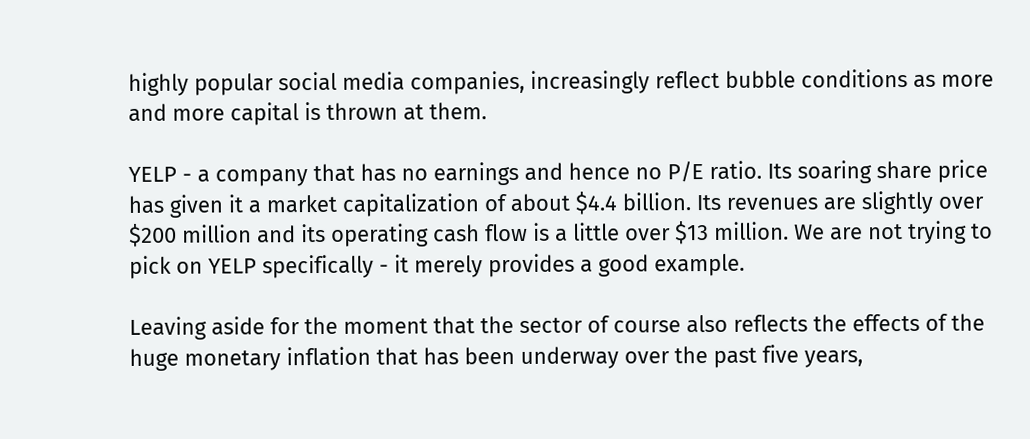highly popular social media companies, increasingly reflect bubble conditions as more and more capital is thrown at them.

YELP - a company that has no earnings and hence no P/E ratio. Its soaring share price has given it a market capitalization of about $4.4 billion. Its revenues are slightly over $200 million and its operating cash flow is a little over $13 million. We are not trying to pick on YELP specifically - it merely provides a good example.

Leaving aside for the moment that the sector of course also reflects the effects of the huge monetary inflation that has been underway over the past five years,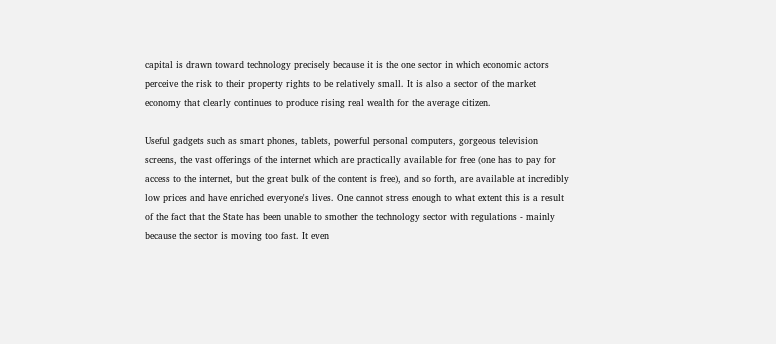capital is drawn toward technology precisely because it is the one sector in which economic actors perceive the risk to their property rights to be relatively small. It is also a sector of the market economy that clearly continues to produce rising real wealth for the average citizen.

Useful gadgets such as smart phones, tablets, powerful personal computers, gorgeous television screens, the vast offerings of the internet which are practically available for free (one has to pay for access to the internet, but the great bulk of the content is free), and so forth, are available at incredibly low prices and have enriched everyone's lives. One cannot stress enough to what extent this is a result of the fact that the State has been unable to smother the technology sector with regulations - mainly because the sector is moving too fast. It even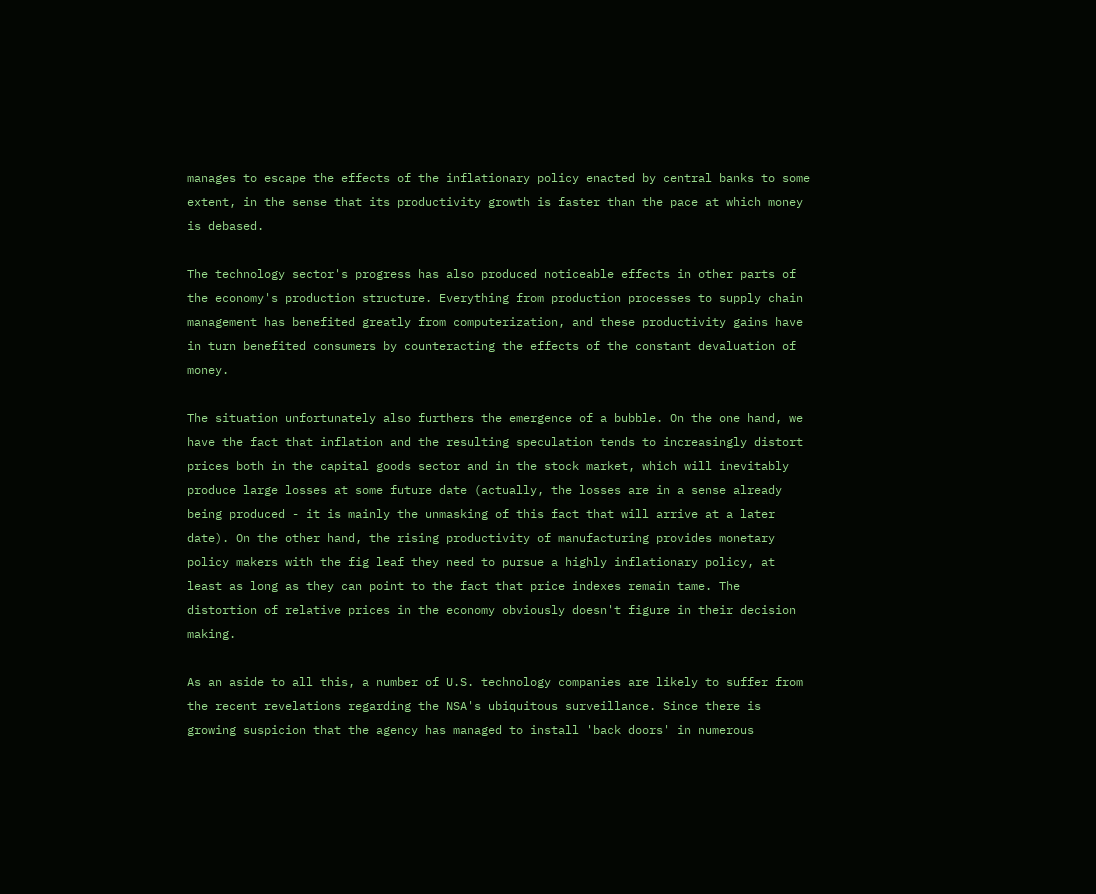manages to escape the effects of the inflationary policy enacted by central banks to some extent, in the sense that its productivity growth is faster than the pace at which money is debased.

The technology sector's progress has also produced noticeable effects in other parts of the economy's production structure. Everything from production processes to supply chain management has benefited greatly from computerization, and these productivity gains have in turn benefited consumers by counteracting the effects of the constant devaluation of money.

The situation unfortunately also furthers the emergence of a bubble. On the one hand, we have the fact that inflation and the resulting speculation tends to increasingly distort prices both in the capital goods sector and in the stock market, which will inevitably produce large losses at some future date (actually, the losses are in a sense already being produced - it is mainly the unmasking of this fact that will arrive at a later date). On the other hand, the rising productivity of manufacturing provides monetary policy makers with the fig leaf they need to pursue a highly inflationary policy, at least as long as they can point to the fact that price indexes remain tame. The distortion of relative prices in the economy obviously doesn't figure in their decision making.

As an aside to all this, a number of U.S. technology companies are likely to suffer from the recent revelations regarding the NSA's ubiquitous surveillance. Since there is growing suspicion that the agency has managed to install 'back doors' in numerous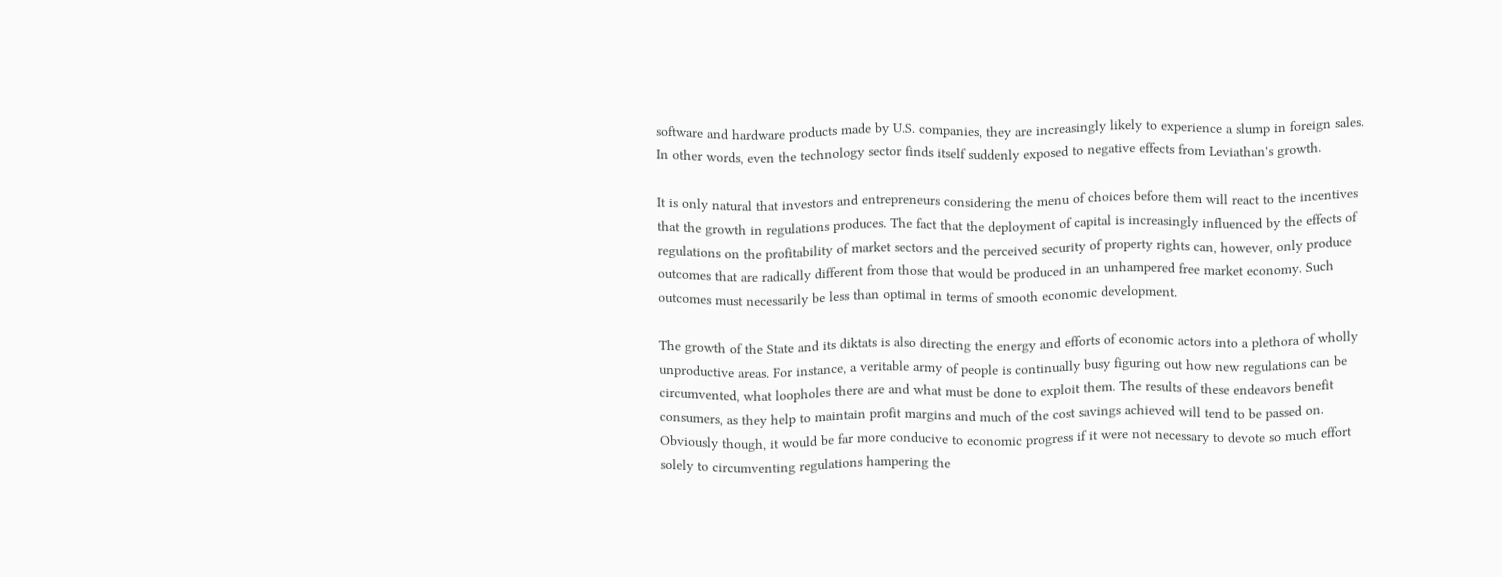software and hardware products made by U.S. companies, they are increasingly likely to experience a slump in foreign sales. In other words, even the technology sector finds itself suddenly exposed to negative effects from Leviathan's growth.

It is only natural that investors and entrepreneurs considering the menu of choices before them will react to the incentives that the growth in regulations produces. The fact that the deployment of capital is increasingly influenced by the effects of regulations on the profitability of market sectors and the perceived security of property rights can, however, only produce outcomes that are radically different from those that would be produced in an unhampered free market economy. Such outcomes must necessarily be less than optimal in terms of smooth economic development.

The growth of the State and its diktats is also directing the energy and efforts of economic actors into a plethora of wholly unproductive areas. For instance, a veritable army of people is continually busy figuring out how new regulations can be circumvented, what loopholes there are and what must be done to exploit them. The results of these endeavors benefit consumers, as they help to maintain profit margins and much of the cost savings achieved will tend to be passed on. Obviously though, it would be far more conducive to economic progress if it were not necessary to devote so much effort solely to circumventing regulations hampering the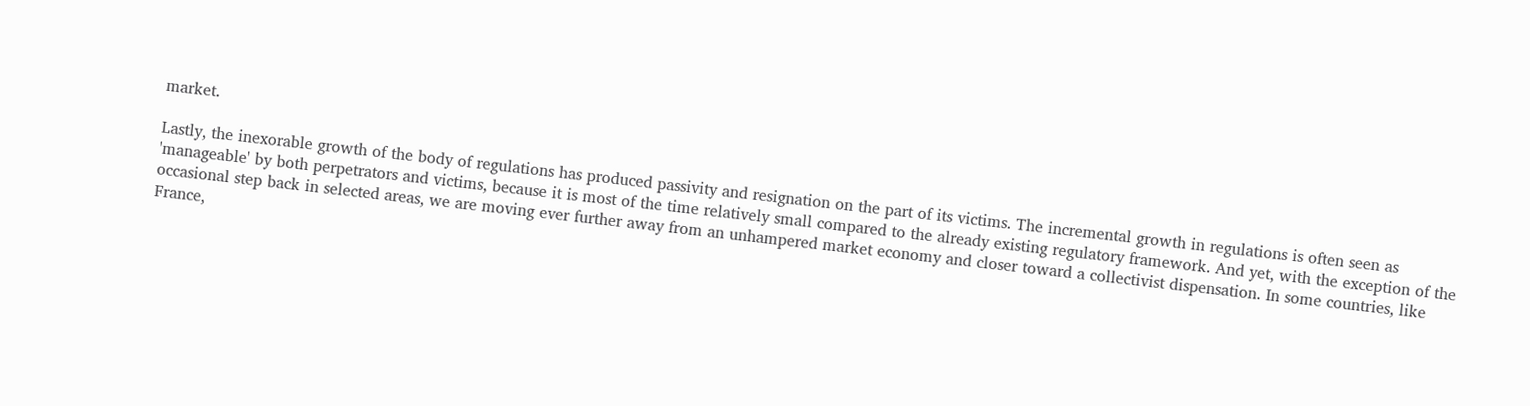market.

Lastly, the inexorable growth of the body of regulations has produced passivity and resignation on the part of its victims. The incremental growth in regulations is often seen as 'manageable' by both perpetrators and victims, because it is most of the time relatively small compared to the already existing regulatory framework. And yet, with the exception of the occasional step back in selected areas, we are moving ever further away from an unhampered market economy and closer toward a collectivist dispensation. In some countries, like France,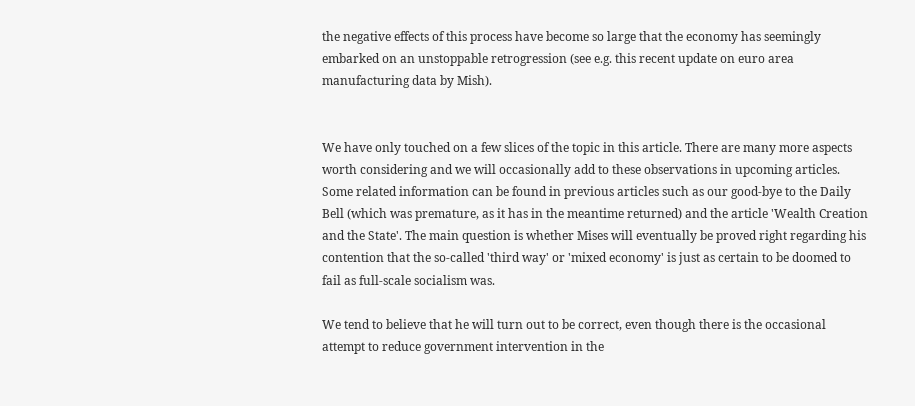the negative effects of this process have become so large that the economy has seemingly embarked on an unstoppable retrogression (see e.g. this recent update on euro area manufacturing data by Mish).


We have only touched on a few slices of the topic in this article. There are many more aspects worth considering and we will occasionally add to these observations in upcoming articles. Some related information can be found in previous articles such as our good-bye to the Daily Bell (which was premature, as it has in the meantime returned) and the article 'Wealth Creation and the State'. The main question is whether Mises will eventually be proved right regarding his contention that the so-called 'third way' or 'mixed economy' is just as certain to be doomed to fail as full-scale socialism was.

We tend to believe that he will turn out to be correct, even though there is the occasional attempt to reduce government intervention in the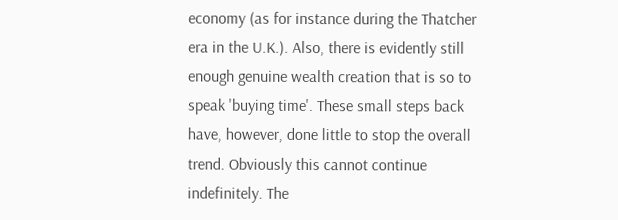economy (as for instance during the Thatcher era in the U.K.). Also, there is evidently still enough genuine wealth creation that is so to speak 'buying time'. These small steps back have, however, done little to stop the overall trend. Obviously this cannot continue indefinitely. The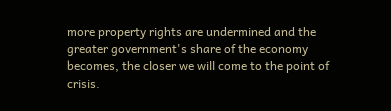more property rights are undermined and the greater government's share of the economy becomes, the closer we will come to the point of crisis.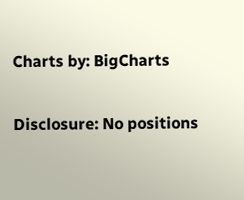Charts by: BigCharts

Disclosure: No positions